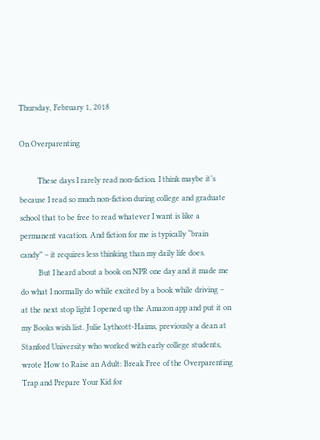Thursday, February 1, 2018

On Overparenting

         These days I rarely read non-fiction. I think maybe it’s because I read so much non-fiction during college and graduate school that to be free to read whatever I want is like a permanent vacation. And fiction for me is typically “brain candy” – it requires less thinking than my daily life does.
         But I heard about a book on NPR one day and it made me do what I normally do while excited by a book while driving – at the next stop light I opened up the Amazon app and put it on my Books wish list. Julie Lythcott-Haims, previously a dean at Stanford University who worked with early college students, wrote How to Raise an Adult: Break Free of the Overparenting Trap and Prepare Your Kid for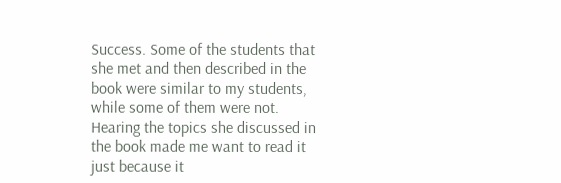Success. Some of the students that she met and then described in the book were similar to my students, while some of them were not. Hearing the topics she discussed in the book made me want to read it just because it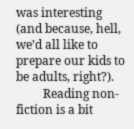was interesting (and because, hell, we’d all like to prepare our kids to be adults, right?).
         Reading non-fiction is a bit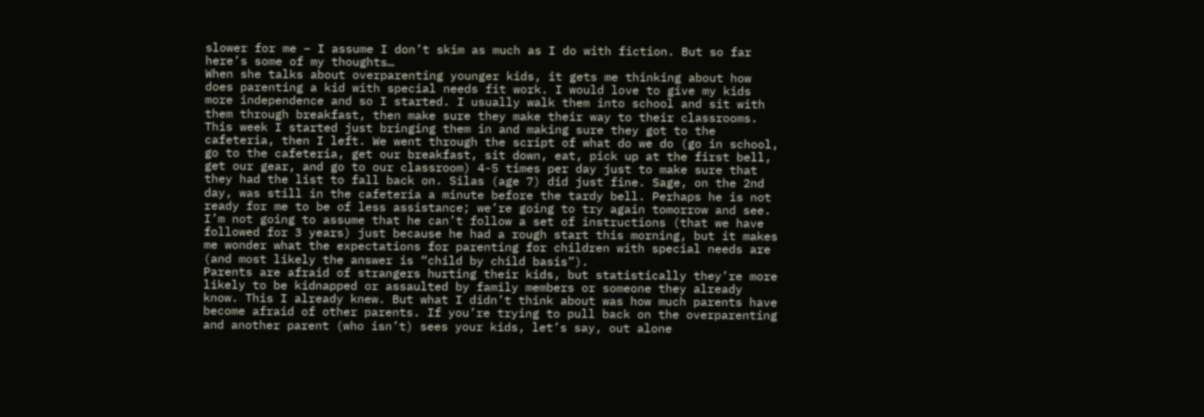slower for me – I assume I don’t skim as much as I do with fiction. But so far here’s some of my thoughts…
When she talks about overparenting younger kids, it gets me thinking about how does parenting a kid with special needs fit work. I would love to give my kids more independence and so I started. I usually walk them into school and sit with them through breakfast, then make sure they make their way to their classrooms. This week I started just bringing them in and making sure they got to the cafeteria, then I left. We went through the script of what do we do (go in school, go to the cafeteria, get our breakfast, sit down, eat, pick up at the first bell, get our gear, and go to our classroom) 4-5 times per day just to make sure that they had the list to fall back on. Silas (age 7) did just fine. Sage, on the 2nd day, was still in the cafeteria a minute before the tardy bell. Perhaps he is not ready for me to be of less assistance; we’re going to try again tomorrow and see. I’m not going to assume that he can’t follow a set of instructions (that we have followed for 3 years) just because he had a rough start this morning, but it makes me wonder what the expectations for parenting for children with special needs are (and most likely the answer is “child by child basis”).
Parents are afraid of strangers hurting their kids, but statistically they’re more likely to be kidnapped or assaulted by family members or someone they already know. This I already knew. But what I didn’t think about was how much parents have become afraid of other parents. If you’re trying to pull back on the overparenting and another parent (who isn’t) sees your kids, let’s say, out alone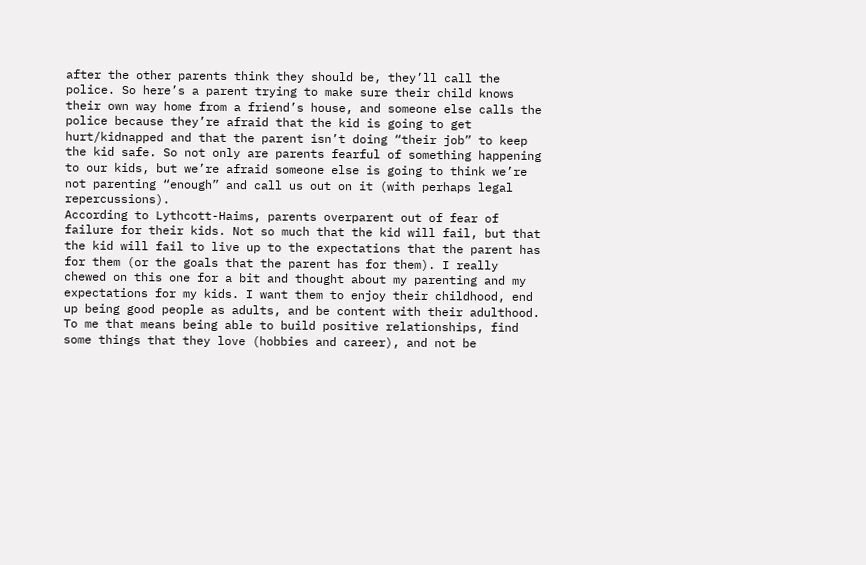after the other parents think they should be, they’ll call the police. So here’s a parent trying to make sure their child knows their own way home from a friend’s house, and someone else calls the police because they’re afraid that the kid is going to get hurt/kidnapped and that the parent isn’t doing “their job” to keep the kid safe. So not only are parents fearful of something happening to our kids, but we’re afraid someone else is going to think we’re not parenting “enough” and call us out on it (with perhaps legal repercussions).
According to Lythcott-Haims, parents overparent out of fear of failure for their kids. Not so much that the kid will fail, but that the kid will fail to live up to the expectations that the parent has for them (or the goals that the parent has for them). I really chewed on this one for a bit and thought about my parenting and my expectations for my kids. I want them to enjoy their childhood, end up being good people as adults, and be content with their adulthood. To me that means being able to build positive relationships, find some things that they love (hobbies and career), and not be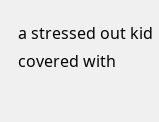a stressed out kid covered with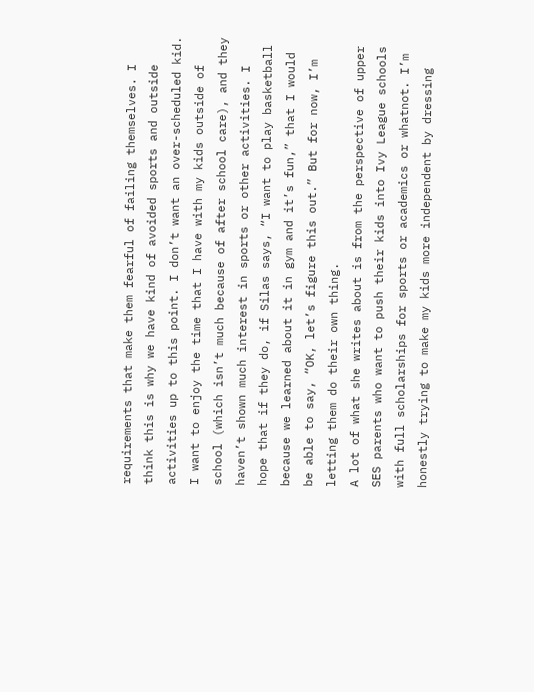requirements that make them fearful of failing themselves. I think this is why we have kind of avoided sports and outside activities up to this point. I don’t want an over-scheduled kid. I want to enjoy the time that I have with my kids outside of school (which isn’t much because of after school care), and they haven’t shown much interest in sports or other activities. I hope that if they do, if Silas says, “I want to play basketball because we learned about it in gym and it’s fun,” that I would be able to say, “OK, let’s figure this out.” But for now, I’m letting them do their own thing.
A lot of what she writes about is from the perspective of upper SES parents who want to push their kids into Ivy League schools with full scholarships for sports or academics or whatnot. I’m honestly trying to make my kids more independent by dressing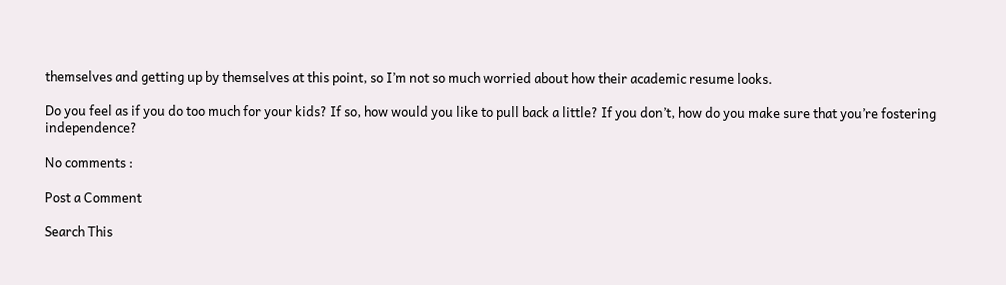themselves and getting up by themselves at this point, so I’m not so much worried about how their academic resume looks.

Do you feel as if you do too much for your kids? If so, how would you like to pull back a little? If you don’t, how do you make sure that you’re fostering independence?

No comments :

Post a Comment

Search This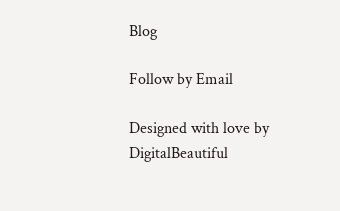Blog

Follow by Email

Designed with love by DigitalBeautiful